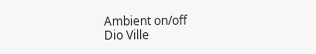Ambient on/off
Dio Ville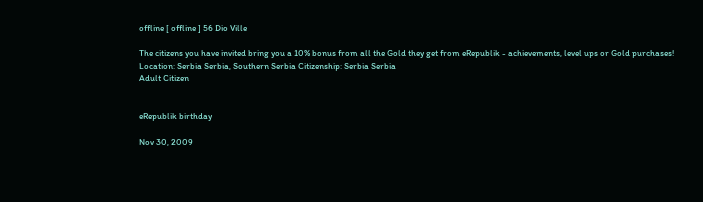offline [ offline ] 56 Dio Ville

The citizens you have invited bring you a 10% bonus from all the Gold they get from eRepublik - achievements, level ups or Gold purchases!
Location: Serbia Serbia, Southern Serbia Citizenship: Serbia Serbia
Adult Citizen


eRepublik birthday

Nov 30, 2009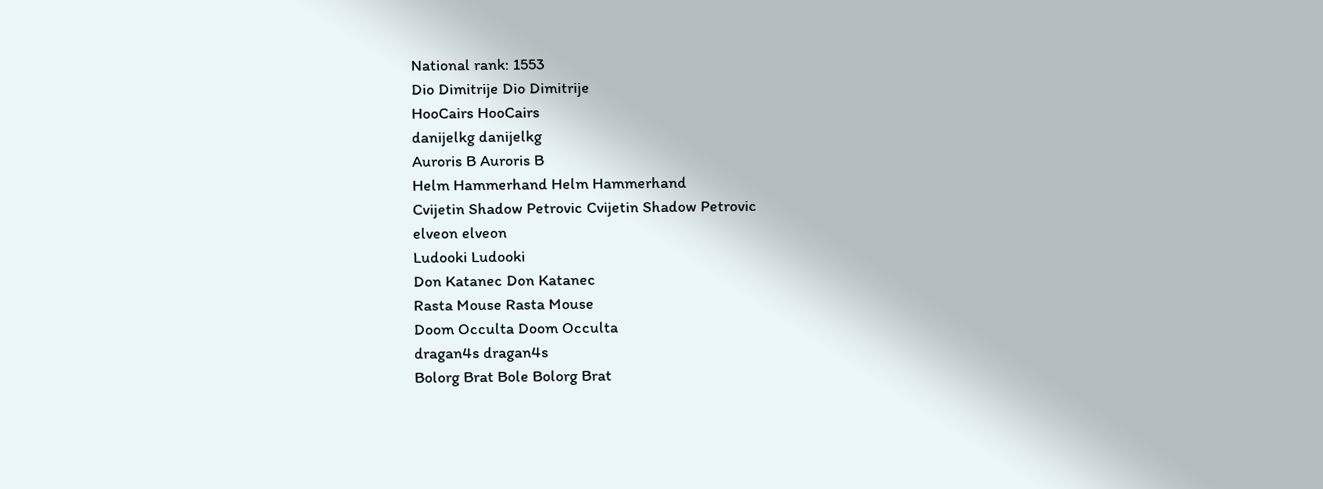National rank: 1553
Dio Dimitrije Dio Dimitrije
HooCairs HooCairs
danijelkg danijelkg
Auroris B Auroris B
Helm Hammerhand Helm Hammerhand
Cvijetin Shadow Petrovic Cvijetin Shadow Petrovic
elveon elveon
Ludooki Ludooki
Don Katanec Don Katanec
Rasta Mouse Rasta Mouse
Doom Occulta Doom Occulta
dragan4s dragan4s
Bolorg Brat Bole Bolorg Brat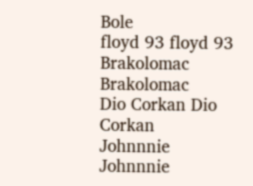Bole
floyd 93 floyd 93
Brakolomac Brakolomac
Dio Corkan Dio Corkan
Johnnnie Johnnnie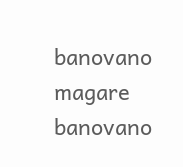banovano magare banovano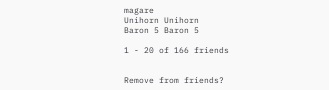magare
Unihorn Unihorn
Baron 5 Baron 5

1 - 20 of 166 friends


Remove from friends?